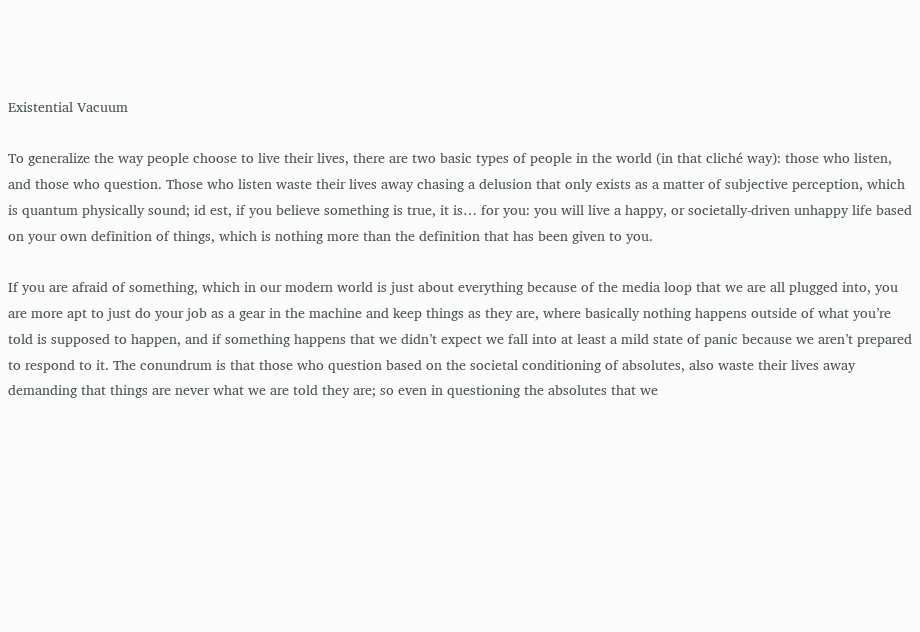Existential Vacuum

To generalize the way people choose to live their lives, there are two basic types of people in the world (in that cliché way): those who listen, and those who question. Those who listen waste their lives away chasing a delusion that only exists as a matter of subjective perception, which is quantum physically sound; id est, if you believe something is true, it is… for you: you will live a happy, or societally-driven unhappy life based on your own definition of things, which is nothing more than the definition that has been given to you.

If you are afraid of something, which in our modern world is just about everything because of the media loop that we are all plugged into, you are more apt to just do your job as a gear in the machine and keep things as they are, where basically nothing happens outside of what you’re told is supposed to happen, and if something happens that we didn’t expect we fall into at least a mild state of panic because we aren’t prepared to respond to it. The conundrum is that those who question based on the societal conditioning of absolutes, also waste their lives away demanding that things are never what we are told they are; so even in questioning the absolutes that we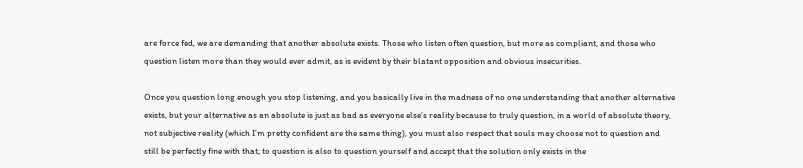are force fed, we are demanding that another absolute exists. Those who listen often question, but more as compliant, and those who question listen more than they would ever admit, as is evident by their blatant opposition and obvious insecurities.

Once you question long enough you stop listening, and you basically live in the madness of no one understanding that another alternative exists, but your alternative as an absolute is just as bad as everyone else’s reality because to truly question, in a world of absolute theory, not subjective reality (which I’m pretty confident are the same thing), you must also respect that souls may choose not to question and still be perfectly fine with that; to question is also to question yourself and accept that the solution only exists in the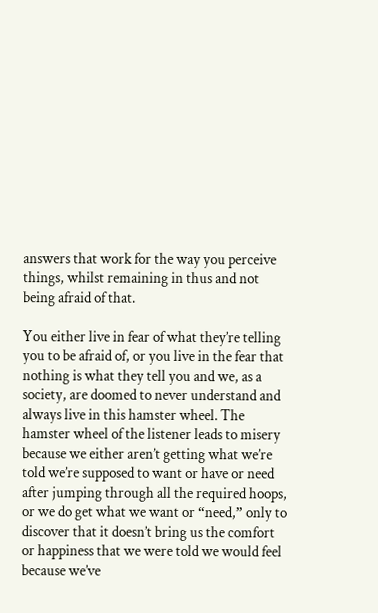answers that work for the way you perceive things, whilst remaining in thus and not being afraid of that.

You either live in fear of what they’re telling you to be afraid of, or you live in the fear that nothing is what they tell you and we, as a society, are doomed to never understand and always live in this hamster wheel. The hamster wheel of the listener leads to misery because we either aren’t getting what we’re told we’re supposed to want or have or need after jumping through all the required hoops, or we do get what we want or “need,” only to discover that it doesn’t bring us the comfort or happiness that we were told we would feel because we’ve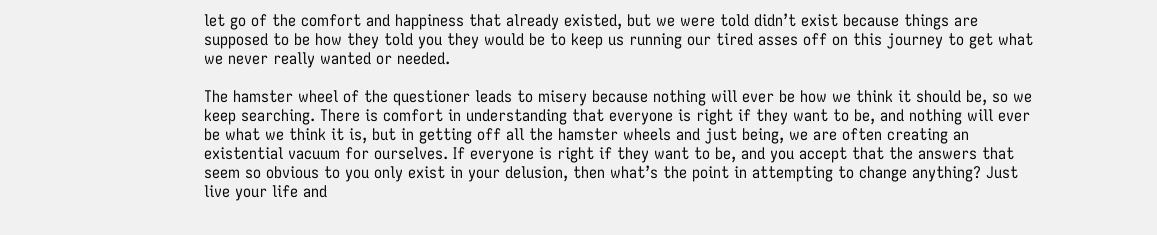let go of the comfort and happiness that already existed, but we were told didn’t exist because things are supposed to be how they told you they would be to keep us running our tired asses off on this journey to get what we never really wanted or needed.

The hamster wheel of the questioner leads to misery because nothing will ever be how we think it should be, so we keep searching. There is comfort in understanding that everyone is right if they want to be, and nothing will ever be what we think it is, but in getting off all the hamster wheels and just being, we are often creating an existential vacuum for ourselves. If everyone is right if they want to be, and you accept that the answers that seem so obvious to you only exist in your delusion, then what’s the point in attempting to change anything? Just live your life and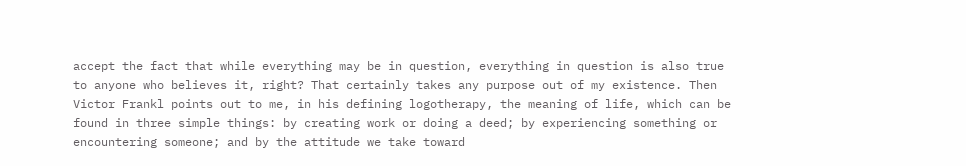accept the fact that while everything may be in question, everything in question is also true to anyone who believes it, right? That certainly takes any purpose out of my existence. Then Victor Frankl points out to me, in his defining logotherapy, the meaning of life, which can be found in three simple things: by creating work or doing a deed; by experiencing something or encountering someone; and by the attitude we take toward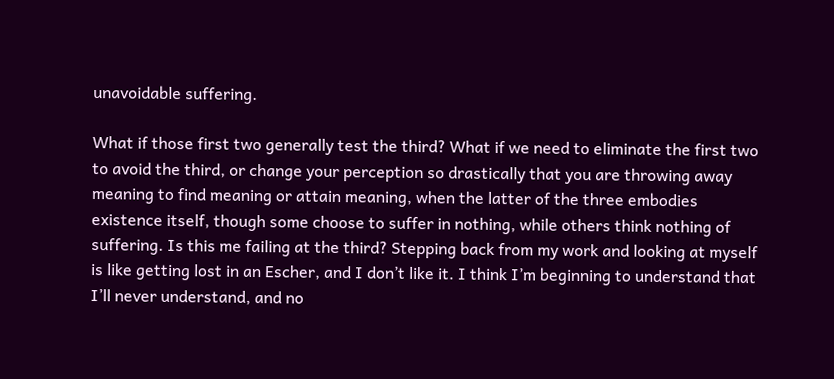unavoidable suffering.

What if those first two generally test the third? What if we need to eliminate the first two to avoid the third, or change your perception so drastically that you are throwing away meaning to find meaning or attain meaning, when the latter of the three embodies existence itself, though some choose to suffer in nothing, while others think nothing of suffering. Is this me failing at the third? Stepping back from my work and looking at myself is like getting lost in an Escher, and I don’t like it. I think I’m beginning to understand that I’ll never understand, and no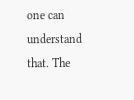one can understand that. The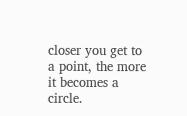closer you get to a point, the more it becomes a circle.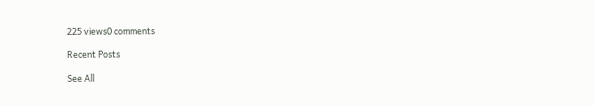225 views0 comments

Recent Posts

See All